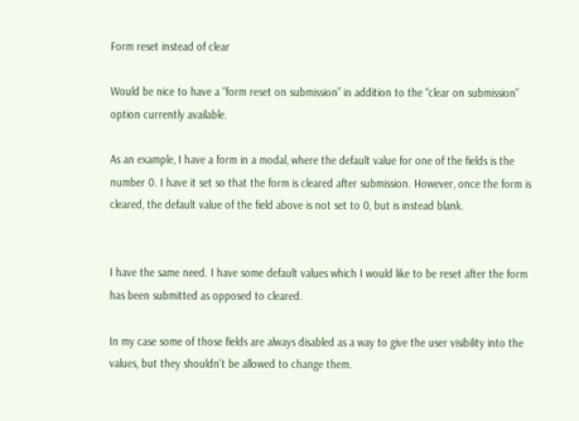Form reset instead of clear

Would be nice to have a “form reset on submission” in addition to the “clear on submission” option currently available.

As an example, I have a form in a modal, where the default value for one of the fields is the number 0. I have it set so that the form is cleared after submission. However, once the form is cleared, the default value of the field above is not set to 0, but is instead blank.


I have the same need. I have some default values which I would like to be reset after the form has been submitted as opposed to cleared.

In my case some of those fields are always disabled as a way to give the user visibility into the values, but they shouldn't be allowed to change them.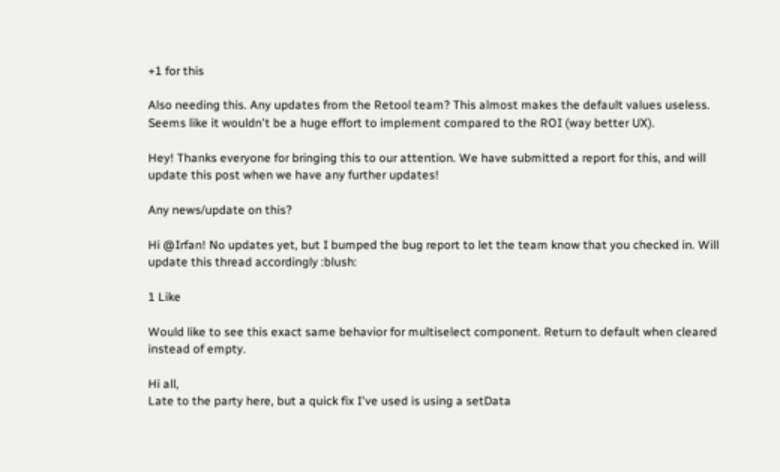+1 for this

Also needing this. Any updates from the Retool team? This almost makes the default values useless. Seems like it wouldn't be a huge effort to implement compared to the ROI (way better UX).

Hey! Thanks everyone for bringing this to our attention. We have submitted a report for this, and will update this post when we have any further updates!

Any news/update on this?

Hi @Irfan! No updates yet, but I bumped the bug report to let the team know that you checked in. Will update this thread accordingly :blush:

1 Like

Would like to see this exact same behavior for multiselect component. Return to default when cleared instead of empty.

Hi all,
Late to the party here, but a quick fix I've used is using a setData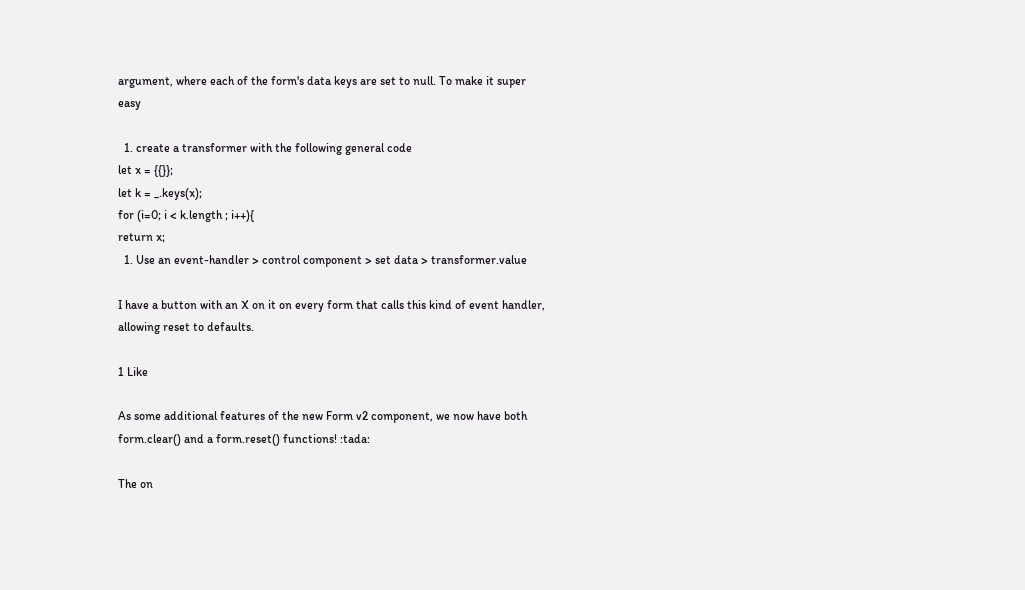argument, where each of the form's data keys are set to null. To make it super easy

  1. create a transformer with the following general code
let x = {{}};
let k = _.keys(x);
for (i=0; i < k.length ; i++){
return x;
  1. Use an event-handler > control component > set data > transformer.value

I have a button with an X on it on every form that calls this kind of event handler, allowing reset to defaults.

1 Like

As some additional features of the new Form v2 component, we now have both form.clear() and a form.reset() functions! :tada:

The on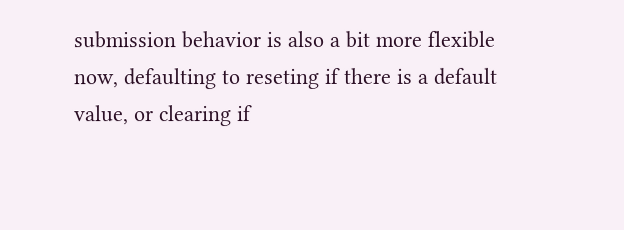submission behavior is also a bit more flexible now, defaulting to reseting if there is a default value, or clearing if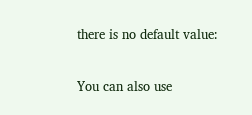there is no default value:

You can also use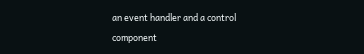an event handler and a control component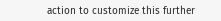action to customize this further